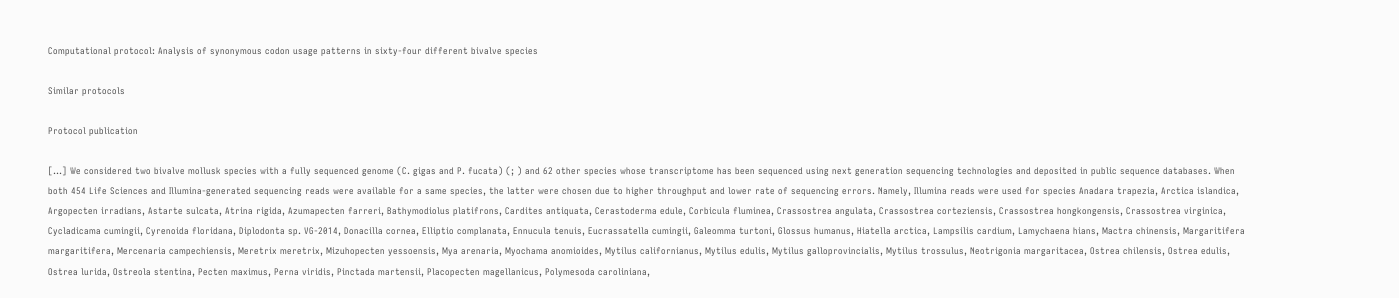Computational protocol: Analysis of synonymous codon usage patterns in sixty-four different bivalve species

Similar protocols

Protocol publication

[…] We considered two bivalve mollusk species with a fully sequenced genome (C. gigas and P. fucata) (; ) and 62 other species whose transcriptome has been sequenced using next generation sequencing technologies and deposited in public sequence databases. When both 454 Life Sciences and Illumina-generated sequencing reads were available for a same species, the latter were chosen due to higher throughput and lower rate of sequencing errors. Namely, Illumina reads were used for species Anadara trapezia, Arctica islandica, Argopecten irradians, Astarte sulcata, Atrina rigida, Azumapecten farreri, Bathymodiolus platifrons, Cardites antiquata, Cerastoderma edule, Corbicula fluminea, Crassostrea angulata, Crassostrea corteziensis, Crassostrea hongkongensis, Crassostrea virginica, Cycladicama cumingii, Cyrenoida floridana, Diplodonta sp. VG-2014, Donacilla cornea, Elliptio complanata, Ennucula tenuis, Eucrassatella cumingii, Galeomma turtoni, Glossus humanus, Hiatella arctica, Lampsilis cardium, Lamychaena hians, Mactra chinensis, Margaritifera margaritifera, Mercenaria campechiensis, Meretrix meretrix, Mizuhopecten yessoensis, Mya arenaria, Myochama anomioides, Mytilus californianus, Mytilus edulis, Mytilus galloprovincialis, Mytilus trossulus, Neotrigonia margaritacea, Ostrea chilensis, Ostrea edulis, Ostrea lurida, Ostreola stentina, Pecten maximus, Perna viridis, Pinctada martensii, Placopecten magellanicus, Polymesoda caroliniana,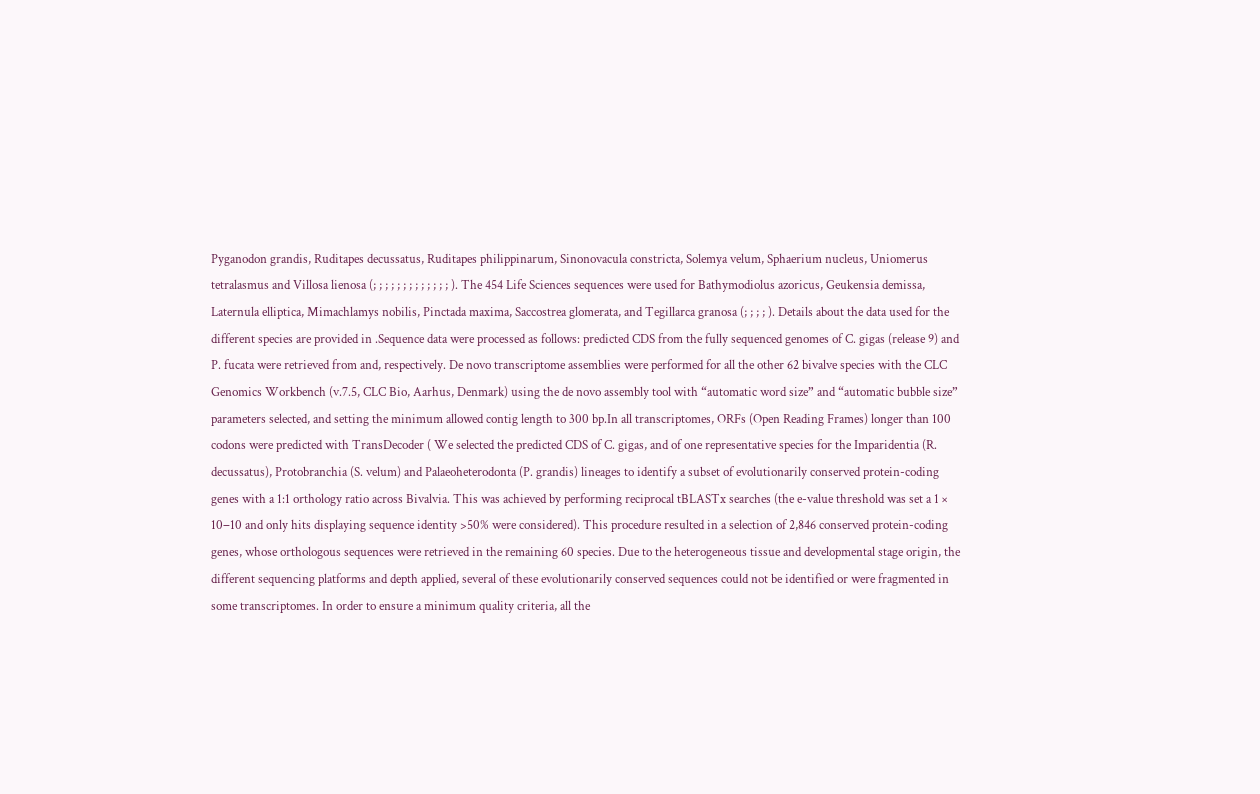Pyganodon grandis, Ruditapes decussatus, Ruditapes philippinarum, Sinonovacula constricta, Solemya velum, Sphaerium nucleus, Uniomerus tetralasmus and Villosa lienosa (; ; ; ; ; ; ; ; ; ; ; ; ; ). The 454 Life Sciences sequences were used for Bathymodiolus azoricus, Geukensia demissa, Laternula elliptica, Mimachlamys nobilis, Pinctada maxima, Saccostrea glomerata, and Tegillarca granosa (; ; ; ; ). Details about the data used for the different species are provided in .Sequence data were processed as follows: predicted CDS from the fully sequenced genomes of C. gigas (release 9) and P. fucata were retrieved from and, respectively. De novo transcriptome assemblies were performed for all the other 62 bivalve species with the CLC Genomics Workbench (v.7.5, CLC Bio, Aarhus, Denmark) using the de novo assembly tool with “automatic word size” and “automatic bubble size” parameters selected, and setting the minimum allowed contig length to 300 bp.In all transcriptomes, ORFs (Open Reading Frames) longer than 100 codons were predicted with TransDecoder ( We selected the predicted CDS of C. gigas, and of one representative species for the Imparidentia (R. decussatus), Protobranchia (S. velum) and Palaeoheterodonta (P. grandis) lineages to identify a subset of evolutionarily conserved protein-coding genes with a 1:1 orthology ratio across Bivalvia. This was achieved by performing reciprocal tBLASTx searches (the e-value threshold was set a 1 × 10−10 and only hits displaying sequence identity >50% were considered). This procedure resulted in a selection of 2,846 conserved protein-coding genes, whose orthologous sequences were retrieved in the remaining 60 species. Due to the heterogeneous tissue and developmental stage origin, the different sequencing platforms and depth applied, several of these evolutionarily conserved sequences could not be identified or were fragmented in some transcriptomes. In order to ensure a minimum quality criteria, all the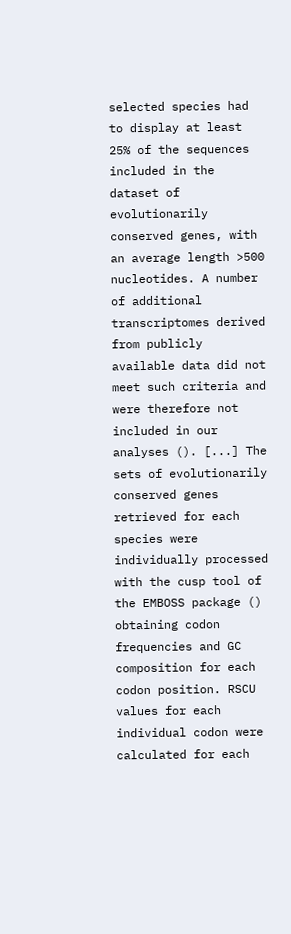selected species had to display at least 25% of the sequences included in the dataset of evolutionarily conserved genes, with an average length >500 nucleotides. A number of additional transcriptomes derived from publicly available data did not meet such criteria and were therefore not included in our analyses (). [...] The sets of evolutionarily conserved genes retrieved for each species were individually processed with the cusp tool of the EMBOSS package () obtaining codon frequencies and GC composition for each codon position. RSCU values for each individual codon were calculated for each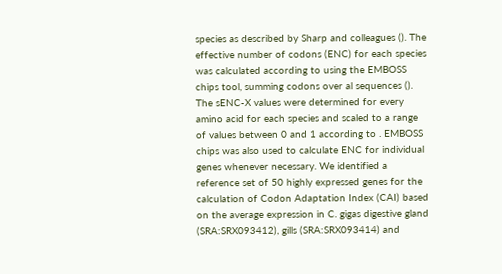species as described by Sharp and colleagues (). The effective number of codons (ENC) for each species was calculated according to using the EMBOSS chips tool, summing codons over al sequences (). The sENC-X values were determined for every amino acid for each species and scaled to a range of values between 0 and 1 according to . EMBOSS chips was also used to calculate ENC for individual genes whenever necessary. We identified a reference set of 50 highly expressed genes for the calculation of Codon Adaptation Index (CAI) based on the average expression in C. gigas digestive gland (SRA:SRX093412), gills (SRA:SRX093414) and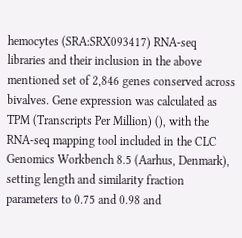hemocytes (SRA:SRX093417) RNA-seq libraries and their inclusion in the above mentioned set of 2,846 genes conserved across bivalves. Gene expression was calculated as TPM (Transcripts Per Million) (), with the RNA-seq mapping tool included in the CLC Genomics Workbench 8.5 (Aarhus, Denmark), setting length and similarity fraction parameters to 0.75 and 0.98 and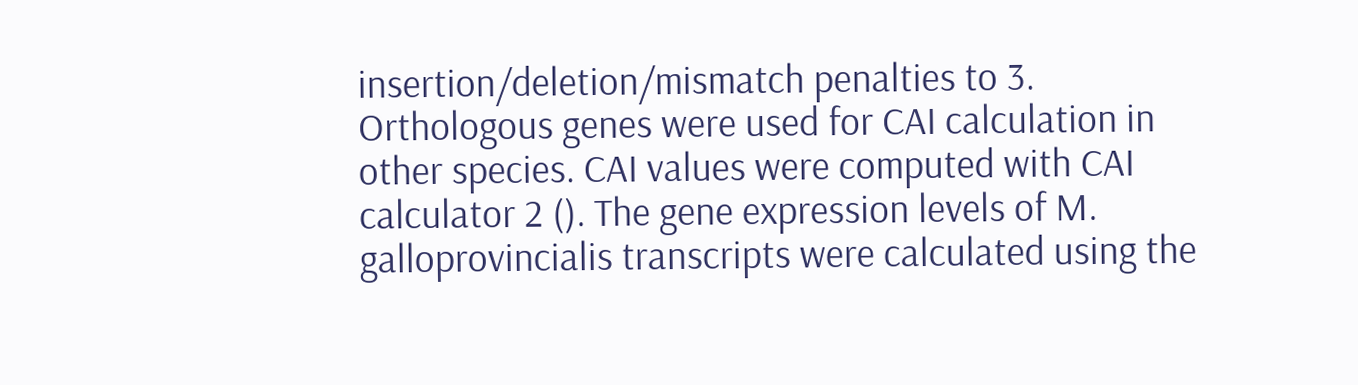insertion/deletion/mismatch penalties to 3. Orthologous genes were used for CAI calculation in other species. CAI values were computed with CAI calculator 2 (). The gene expression levels of M. galloprovincialis transcripts were calculated using the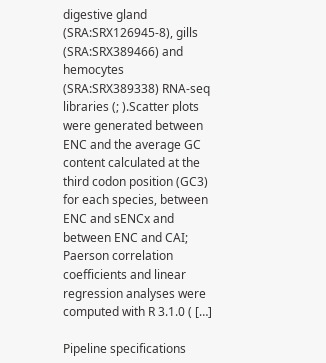digestive gland (SRA:SRX126945-8), gills (SRA:SRX389466) and hemocytes (SRA:SRX389338) RNA-seq libraries (; ).Scatter plots were generated between ENC and the average GC content calculated at the third codon position (GC3) for each species, between ENC and sENCx and between ENC and CAI; Paerson correlation coefficients and linear regression analyses were computed with R 3.1.0 ( […]

Pipeline specifications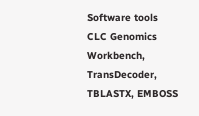Software tools CLC Genomics Workbench, TransDecoder, TBLASTX, EMBOSS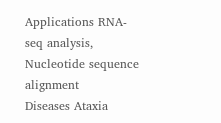Applications RNA-seq analysis, Nucleotide sequence alignment
Diseases Ataxia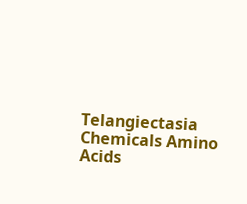Telangiectasia
Chemicals Amino Acids